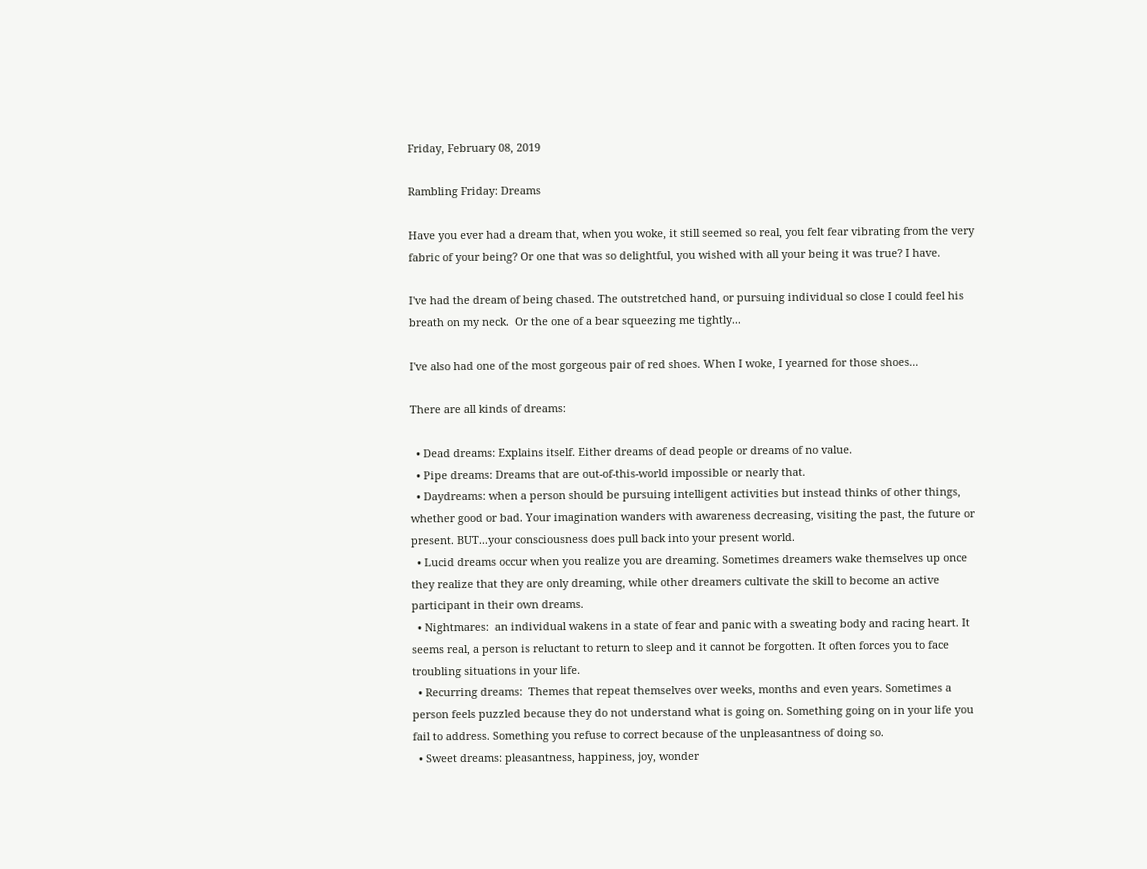Friday, February 08, 2019

Rambling Friday: Dreams

Have you ever had a dream that, when you woke, it still seemed so real, you felt fear vibrating from the very fabric of your being? Or one that was so delightful, you wished with all your being it was true? I have.

I've had the dream of being chased. The outstretched hand, or pursuing individual so close I could feel his breath on my neck.  Or the one of a bear squeezing me tightly...

I've also had one of the most gorgeous pair of red shoes. When I woke, I yearned for those shoes...

There are all kinds of dreams:

  • Dead dreams: Explains itself. Either dreams of dead people or dreams of no value.
  • Pipe dreams: Dreams that are out-of-this-world impossible or nearly that.
  • Daydreams: when a person should be pursuing intelligent activities but instead thinks of other things, whether good or bad. Your imagination wanders with awareness decreasing, visiting the past, the future or present. BUT...your consciousness does pull back into your present world.
  • Lucid dreams occur when you realize you are dreaming. Sometimes dreamers wake themselves up once they realize that they are only dreaming, while other dreamers cultivate the skill to become an active participant in their own dreams.
  • Nightmares:  an individual wakens in a state of fear and panic with a sweating body and racing heart. It seems real, a person is reluctant to return to sleep and it cannot be forgotten. It often forces you to face troubling situations in your life.
  • Recurring dreams:  Themes that repeat themselves over weeks, months and even years. Sometimes a person feels puzzled because they do not understand what is going on. Something going on in your life you fail to address. Something you refuse to correct because of the unpleasantness of doing so.
  • Sweet dreams: pleasantness, happiness, joy, wonder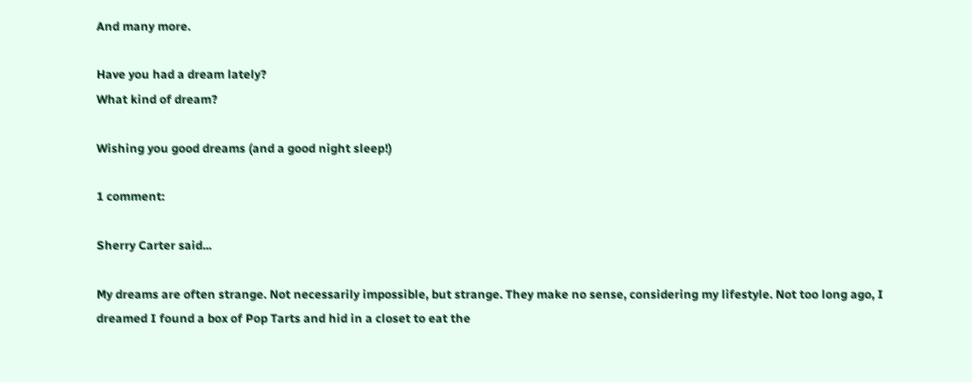And many more.

Have you had a dream lately?
What kind of dream?

Wishing you good dreams (and a good night sleep!)

1 comment:

Sherry Carter said...

My dreams are often strange. Not necessarily impossible, but strange. They make no sense, considering my lifestyle. Not too long ago, I dreamed I found a box of Pop Tarts and hid in a closet to eat the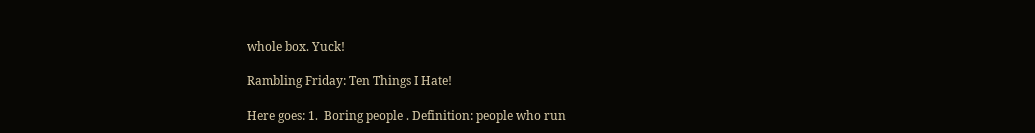whole box. Yuck!

Rambling Friday: Ten Things I Hate!

Here goes: 1.  Boring people . Definition: people who run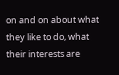on and on about what they like to do, what their interests are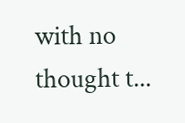with no thought t...